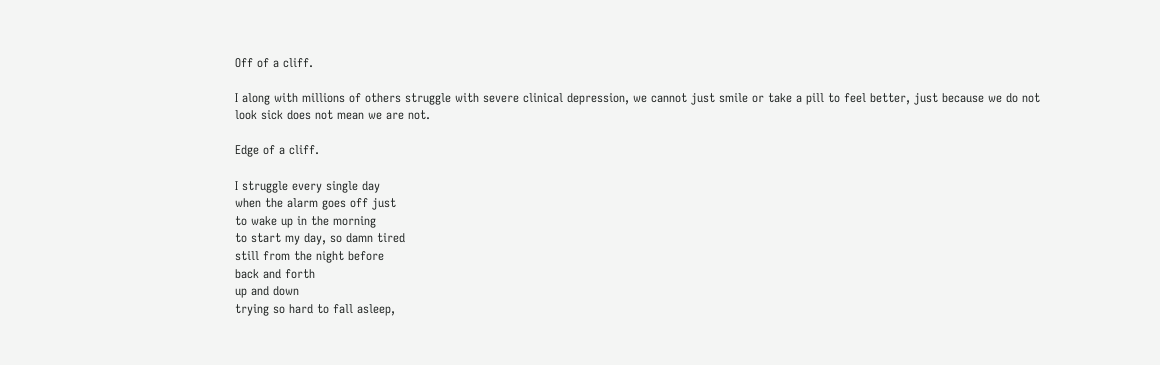Off of a cliff.

I along with millions of others struggle with severe clinical depression, we cannot just smile or take a pill to feel better, just because we do not look sick does not mean we are not.

Edge of a cliff.

I struggle every single day
when the alarm goes off just
to wake up in the morning
to start my day, so damn tired
still from the night before
back and forth
up and down
trying so hard to fall asleep,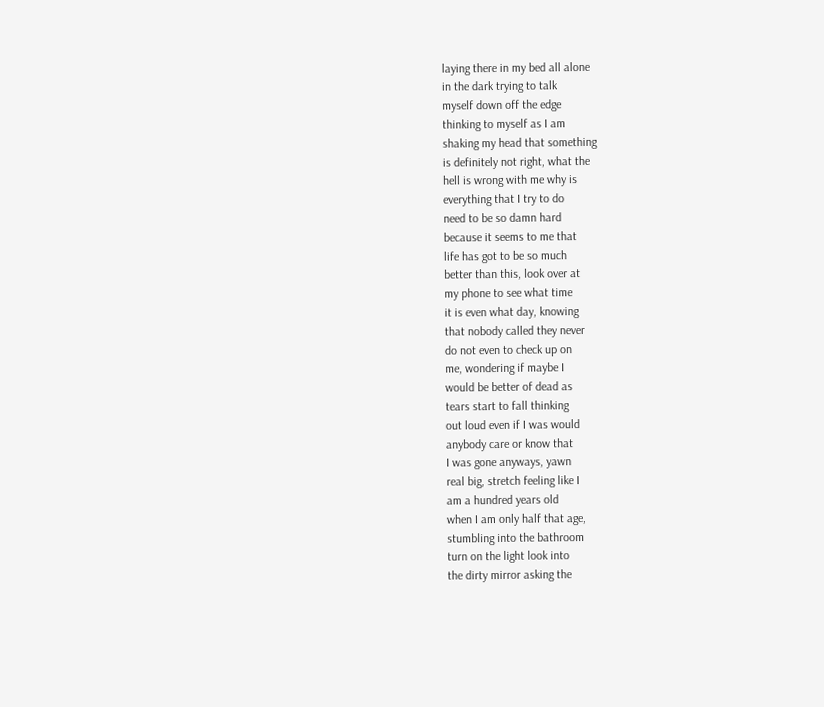laying there in my bed all alone
in the dark trying to talk
myself down off the edge
thinking to myself as I am
shaking my head that something
is definitely not right, what the
hell is wrong with me why is
everything that I try to do
need to be so damn hard
because it seems to me that
life has got to be so much
better than this, look over at
my phone to see what time
it is even what day, knowing
that nobody called they never
do not even to check up on
me, wondering if maybe I
would be better of dead as
tears start to fall thinking
out loud even if I was would
anybody care or know that
I was gone anyways, yawn
real big, stretch feeling like I
am a hundred years old
when I am only half that age,
stumbling into the bathroom
turn on the light look into
the dirty mirror asking the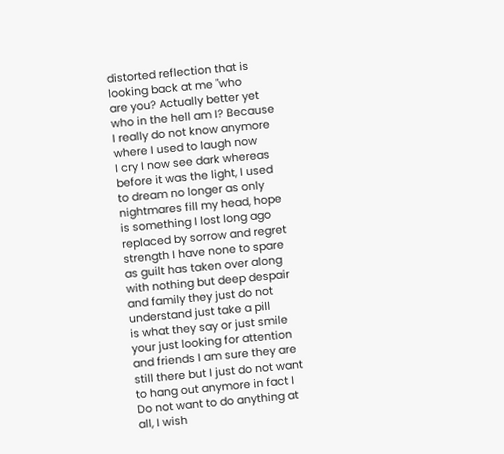distorted reflection that is
looking back at me "who
are you? Actually better yet
who in the hell am I? Because
I really do not know anymore
where I used to laugh now
I cry I now see dark whereas
before it was the light, I used
to dream no longer as only
nightmares fill my head, hope
is something I lost long ago
replaced by sorrow and regret
strength I have none to spare
as guilt has taken over along
with nothing but deep despair
and family they just do not
understand just take a pill
is what they say or just smile
your just looking for attention
and friends I am sure they are
still there but I just do not want
to hang out anymore in fact I
Do not want to do anything at
all, I wish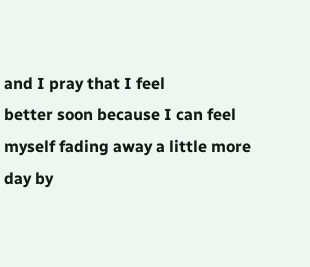and I pray that I feel
better soon because I can feel
myself fading away a little more
day by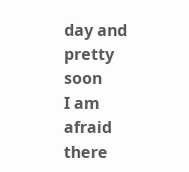day and pretty soon
I am afraid there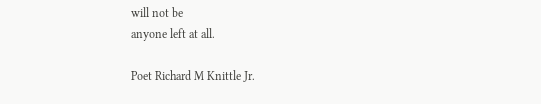will not be
anyone left at all.

Poet Richard M Knittle Jr.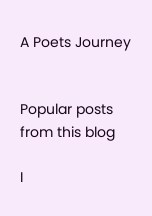A Poets Journey


Popular posts from this blog

I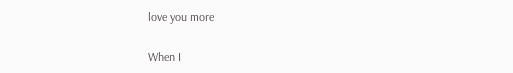love you more

When I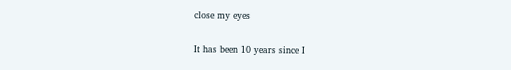close my eyes

It has been 10 years since I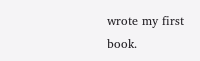wrote my first book.